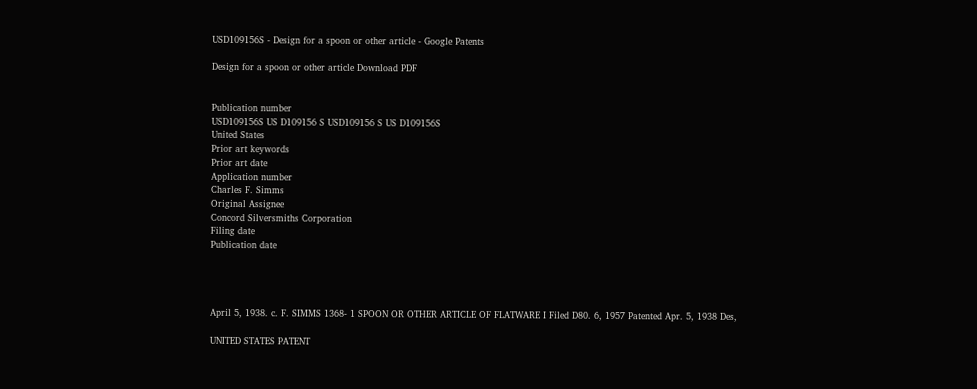USD109156S - Design for a spoon or other article - Google Patents

Design for a spoon or other article Download PDF


Publication number
USD109156S US D109156 S USD109156 S US D109156S
United States
Prior art keywords
Prior art date
Application number
Charles F. Simms
Original Assignee
Concord Silversmiths Corporation
Filing date
Publication date




April 5, 1938. c. F. SIMMS 1368- 1 SPOON OR OTHER ARTICLE OF FLATWARE I Filed D80. 6, 1957 Patented Apr. 5, 1938 Des,

UNITED STATES PATENT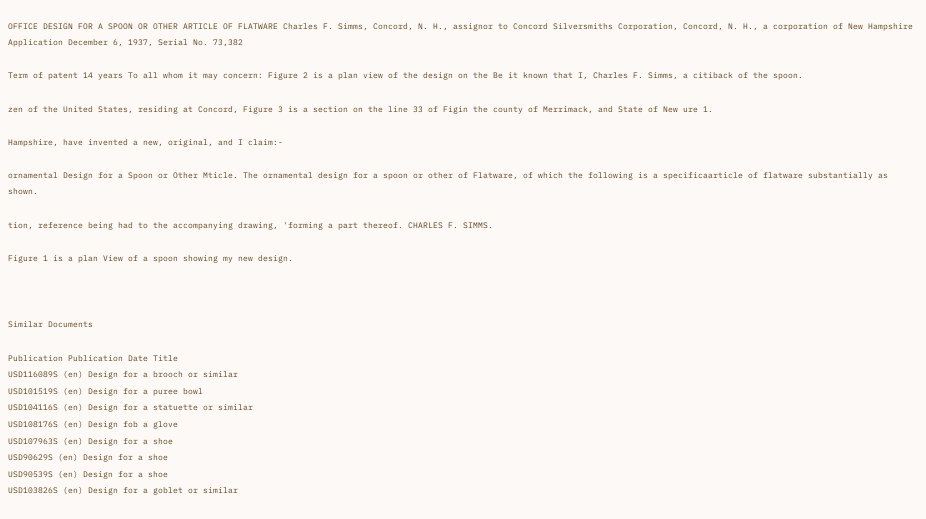OFFICE DESIGN FOR A SPOON OR OTHER ARTICLE OF FLATWARE Charles F. Simms, Concord, N. H., assignor to Concord Silversmiths Corporation, Concord, N. H., a corporation of New Hampshire Application December 6, 1937, Serial No. 73,382

Term of patent 14 years To all whom it may concern: Figure 2 is a plan view of the design on the Be it known that I, Charles F. Simms, a citiback of the spoon.

zen of the United States, residing at Concord, Figure 3 is a section on the line 33 of Figin the county of Merrimack, and State of New ure 1.

Hampshire, have invented a new, original, and I claim:-

ornamental Design for a Spoon or Other Mticle. The ornamental design for a spoon or other of Flatware, of which the following is a specificaarticle of flatware substantially as shown.

tion, reference being had to the accompanying drawing, 'forming a part thereof. CHARLES F. SIMMS.

Figure 1 is a plan View of a spoon showing my new design.



Similar Documents

Publication Publication Date Title
USD116089S (en) Design for a brooch or similar
USD101519S (en) Design for a puree bowl
USD104116S (en) Design for a statuette or similar
USD108176S (en) Design fob a glove
USD107963S (en) Design for a shoe
USD90629S (en) Design for a shoe
USD90539S (en) Design for a shoe
USD103826S (en) Design for a goblet or similar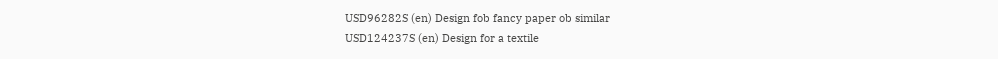USD96282S (en) Design fob fancy paper ob similar
USD124237S (en) Design for a textile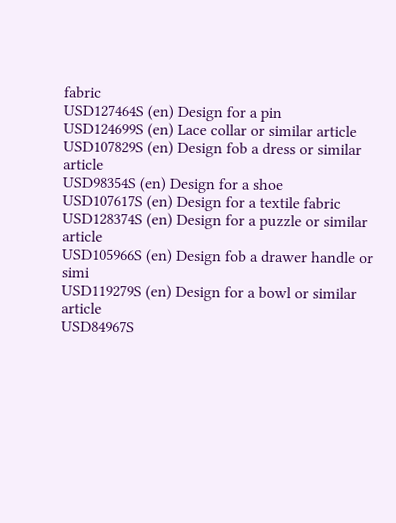fabric
USD127464S (en) Design for a pin
USD124699S (en) Lace collar or similar article
USD107829S (en) Design fob a dress or similar article
USD98354S (en) Design for a shoe
USD107617S (en) Design for a textile fabric
USD128374S (en) Design for a puzzle or similar article
USD105966S (en) Design fob a drawer handle or simi
USD119279S (en) Design for a bowl or similar article
USD84967S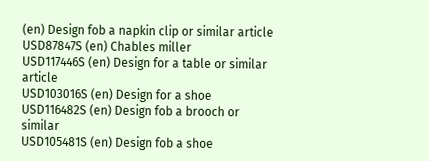(en) Design fob a napkin clip or similar article
USD87847S (en) Chables miller
USD117446S (en) Design for a table or similar article
USD103016S (en) Design for a shoe
USD116482S (en) Design fob a brooch or similar
USD105481S (en) Design fob a shoe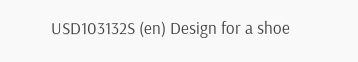USD103132S (en) Design for a shoe